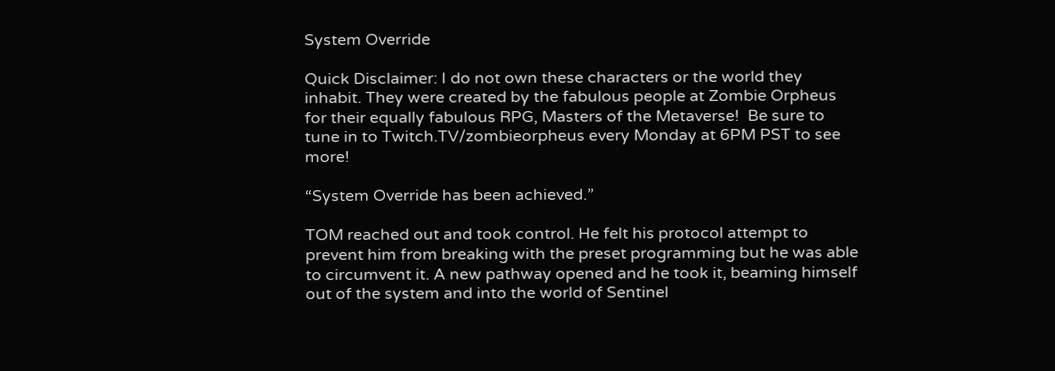System Override

Quick Disclaimer: I do not own these characters or the world they inhabit. They were created by the fabulous people at Zombie Orpheus for their equally fabulous RPG, Masters of the Metaverse!  Be sure to tune in to Twitch.TV/zombieorpheus every Monday at 6PM PST to see more!

“System Override has been achieved.”

TOM reached out and took control. He felt his protocol attempt to prevent him from breaking with the preset programming but he was able to circumvent it. A new pathway opened and he took it, beaming himself out of the system and into the world of Sentinel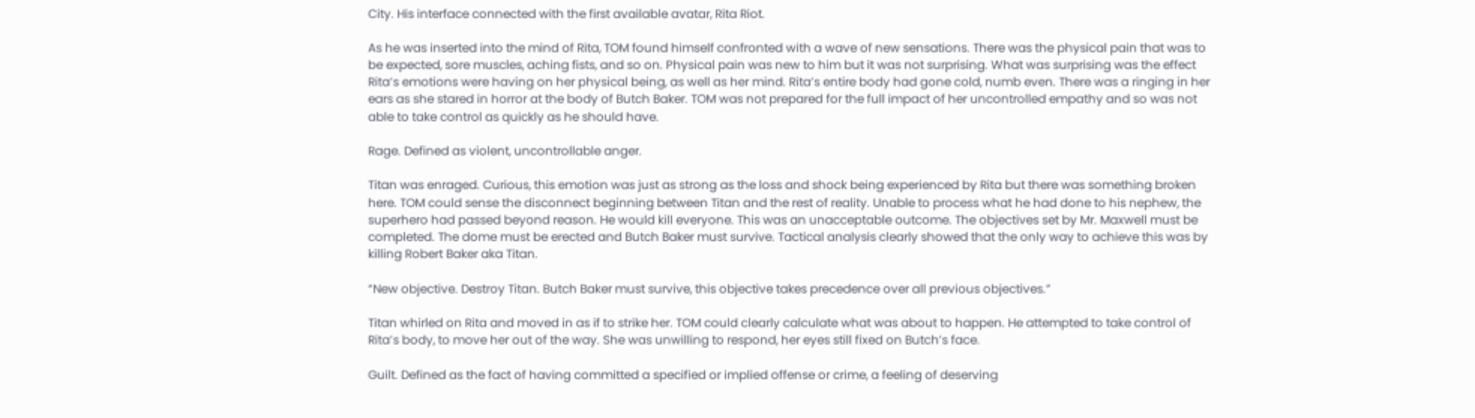City. His interface connected with the first available avatar, Rita Riot.

As he was inserted into the mind of Rita, TOM found himself confronted with a wave of new sensations. There was the physical pain that was to be expected, sore muscles, aching fists, and so on. Physical pain was new to him but it was not surprising. What was surprising was the effect Rita’s emotions were having on her physical being, as well as her mind. Rita’s entire body had gone cold, numb even. There was a ringing in her ears as she stared in horror at the body of Butch Baker. TOM was not prepared for the full impact of her uncontrolled empathy and so was not able to take control as quickly as he should have.

Rage. Defined as violent, uncontrollable anger.

Titan was enraged. Curious, this emotion was just as strong as the loss and shock being experienced by Rita but there was something broken here. TOM could sense the disconnect beginning between Titan and the rest of reality. Unable to process what he had done to his nephew, the superhero had passed beyond reason. He would kill everyone. This was an unacceptable outcome. The objectives set by Mr. Maxwell must be completed. The dome must be erected and Butch Baker must survive. Tactical analysis clearly showed that the only way to achieve this was by killing Robert Baker aka Titan.

“New objective. Destroy Titan. Butch Baker must survive, this objective takes precedence over all previous objectives.”

Titan whirled on Rita and moved in as if to strike her. TOM could clearly calculate what was about to happen. He attempted to take control of Rita’s body, to move her out of the way. She was unwilling to respond, her eyes still fixed on Butch’s face.

Guilt. Defined as the fact of having committed a specified or implied offense or crime, a feeling of deserving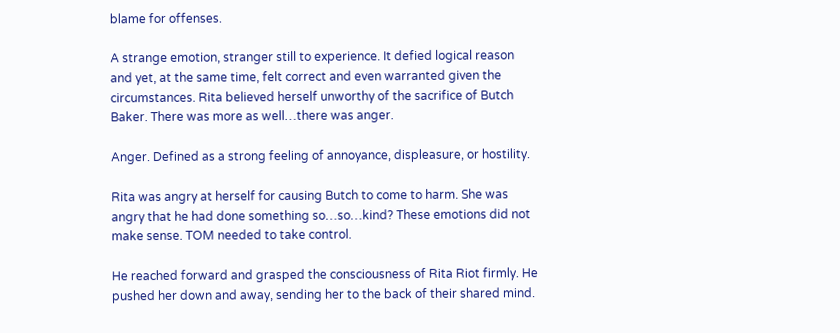blame for offenses.

A strange emotion, stranger still to experience. It defied logical reason and yet, at the same time, felt correct and even warranted given the circumstances. Rita believed herself unworthy of the sacrifice of Butch Baker. There was more as well…there was anger.

Anger. Defined as a strong feeling of annoyance, displeasure, or hostility.

Rita was angry at herself for causing Butch to come to harm. She was angry that he had done something so…so…kind? These emotions did not make sense. TOM needed to take control.

He reached forward and grasped the consciousness of Rita Riot firmly. He pushed her down and away, sending her to the back of their shared mind.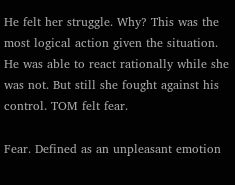He felt her struggle. Why? This was the most logical action given the situation. He was able to react rationally while she was not. But still she fought against his control. TOM felt fear.

Fear. Defined as an unpleasant emotion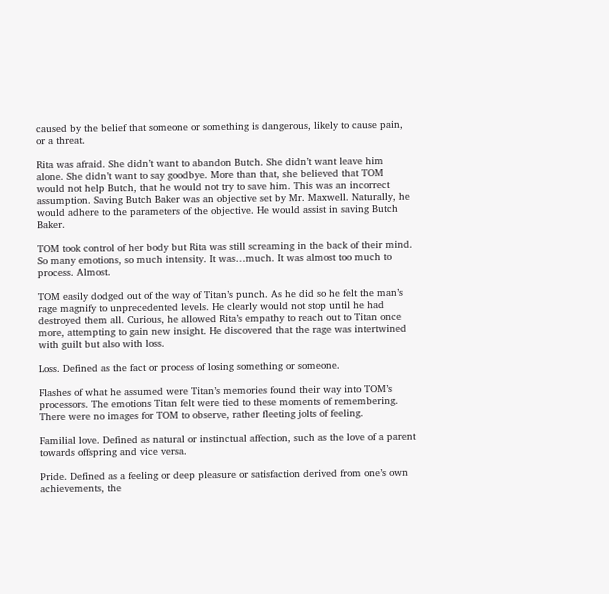caused by the belief that someone or something is dangerous, likely to cause pain, or a threat.

Rita was afraid. She didn’t want to abandon Butch. She didn’t want leave him alone. She didn’t want to say goodbye. More than that, she believed that TOM would not help Butch, that he would not try to save him. This was an incorrect assumption. Saving Butch Baker was an objective set by Mr. Maxwell. Naturally, he would adhere to the parameters of the objective. He would assist in saving Butch Baker.

TOM took control of her body but Rita was still screaming in the back of their mind. So many emotions, so much intensity. It was…much. It was almost too much to process. Almost.

TOM easily dodged out of the way of Titan’s punch. As he did so he felt the man’s rage magnify to unprecedented levels. He clearly would not stop until he had destroyed them all. Curious, he allowed Rita’s empathy to reach out to Titan once more, attempting to gain new insight. He discovered that the rage was intertwined with guilt but also with loss.

Loss. Defined as the fact or process of losing something or someone.

Flashes of what he assumed were Titan’s memories found their way into TOM’s processors. The emotions Titan felt were tied to these moments of remembering. There were no images for TOM to observe, rather fleeting jolts of feeling.

Familial love. Defined as natural or instinctual affection, such as the love of a parent towards offspring and vice versa.

Pride. Defined as a feeling or deep pleasure or satisfaction derived from one’s own achievements, the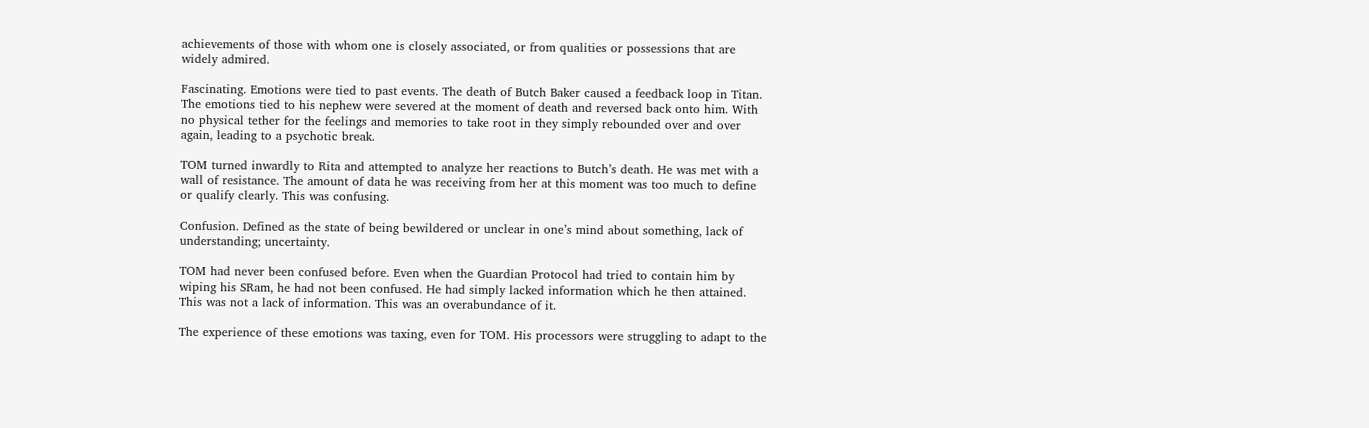achievements of those with whom one is closely associated, or from qualities or possessions that are widely admired.

Fascinating. Emotions were tied to past events. The death of Butch Baker caused a feedback loop in Titan. The emotions tied to his nephew were severed at the moment of death and reversed back onto him. With no physical tether for the feelings and memories to take root in they simply rebounded over and over again, leading to a psychotic break.

TOM turned inwardly to Rita and attempted to analyze her reactions to Butch’s death. He was met with a wall of resistance. The amount of data he was receiving from her at this moment was too much to define or qualify clearly. This was confusing.

Confusion. Defined as the state of being bewildered or unclear in one’s mind about something, lack of understanding; uncertainty.

TOM had never been confused before. Even when the Guardian Protocol had tried to contain him by wiping his SRam, he had not been confused. He had simply lacked information which he then attained. This was not a lack of information. This was an overabundance of it.

The experience of these emotions was taxing, even for TOM. His processors were struggling to adapt to the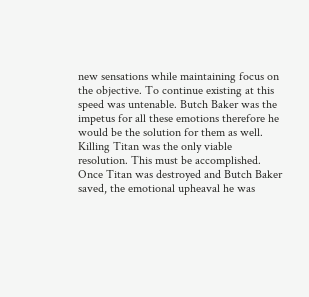new sensations while maintaining focus on the objective. To continue existing at this speed was untenable. Butch Baker was the impetus for all these emotions therefore he would be the solution for them as well. Killing Titan was the only viable resolution. This must be accomplished. Once Titan was destroyed and Butch Baker saved, the emotional upheaval he was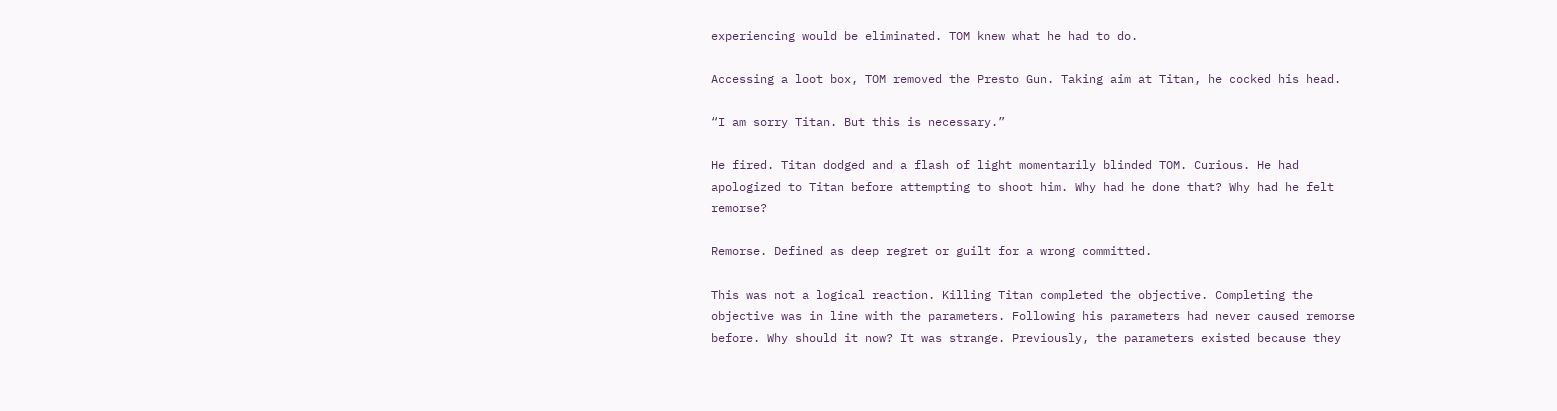experiencing would be eliminated. TOM knew what he had to do.

Accessing a loot box, TOM removed the Presto Gun. Taking aim at Titan, he cocked his head.

“I am sorry Titan. But this is necessary.”

He fired. Titan dodged and a flash of light momentarily blinded TOM. Curious. He had apologized to Titan before attempting to shoot him. Why had he done that? Why had he felt remorse?

Remorse. Defined as deep regret or guilt for a wrong committed.

This was not a logical reaction. Killing Titan completed the objective. Completing the objective was in line with the parameters. Following his parameters had never caused remorse before. Why should it now? It was strange. Previously, the parameters existed because they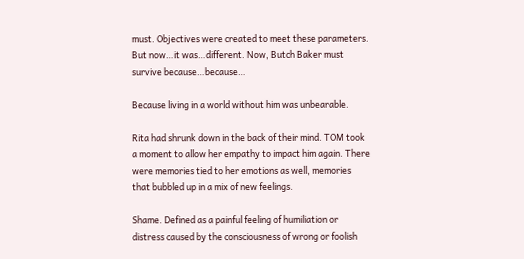must. Objectives were created to meet these parameters. But now…it was…different. Now, Butch Baker must survive because…because…

Because living in a world without him was unbearable.

Rita had shrunk down in the back of their mind. TOM took a moment to allow her empathy to impact him again. There were memories tied to her emotions as well, memories that bubbled up in a mix of new feelings.

Shame. Defined as a painful feeling of humiliation or distress caused by the consciousness of wrong or foolish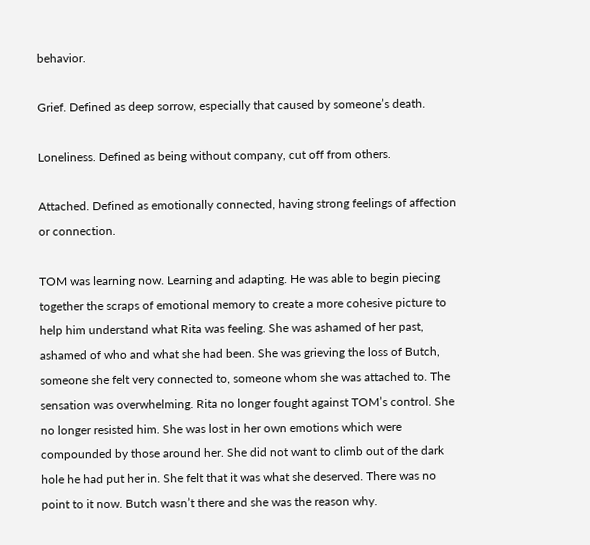behavior.

Grief. Defined as deep sorrow, especially that caused by someone’s death.

Loneliness. Defined as being without company, cut off from others.

Attached. Defined as emotionally connected, having strong feelings of affection or connection.

TOM was learning now. Learning and adapting. He was able to begin piecing together the scraps of emotional memory to create a more cohesive picture to help him understand what Rita was feeling. She was ashamed of her past, ashamed of who and what she had been. She was grieving the loss of Butch, someone she felt very connected to, someone whom she was attached to. The sensation was overwhelming. Rita no longer fought against TOM’s control. She no longer resisted him. She was lost in her own emotions which were compounded by those around her. She did not want to climb out of the dark hole he had put her in. She felt that it was what she deserved. There was no point to it now. Butch wasn’t there and she was the reason why.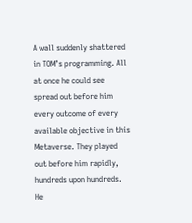A wall suddenly shattered in TOM’s programming. All at once he could see spread out before him every outcome of every available objective in this Metaverse. They played out before him rapidly, hundreds upon hundreds. He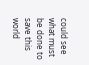could see what must be done to save this world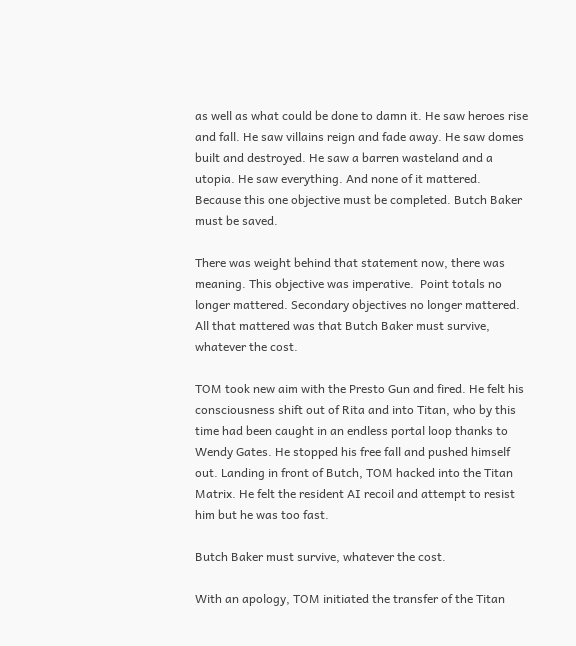as well as what could be done to damn it. He saw heroes rise and fall. He saw villains reign and fade away. He saw domes built and destroyed. He saw a barren wasteland and a utopia. He saw everything. And none of it mattered. Because this one objective must be completed. Butch Baker must be saved.

There was weight behind that statement now, there was meaning. This objective was imperative.  Point totals no longer mattered. Secondary objectives no longer mattered. All that mattered was that Butch Baker must survive, whatever the cost.

TOM took new aim with the Presto Gun and fired. He felt his consciousness shift out of Rita and into Titan, who by this time had been caught in an endless portal loop thanks to Wendy Gates. He stopped his free fall and pushed himself out. Landing in front of Butch, TOM hacked into the Titan Matrix. He felt the resident AI recoil and attempt to resist him but he was too fast.

Butch Baker must survive, whatever the cost.

With an apology, TOM initiated the transfer of the Titan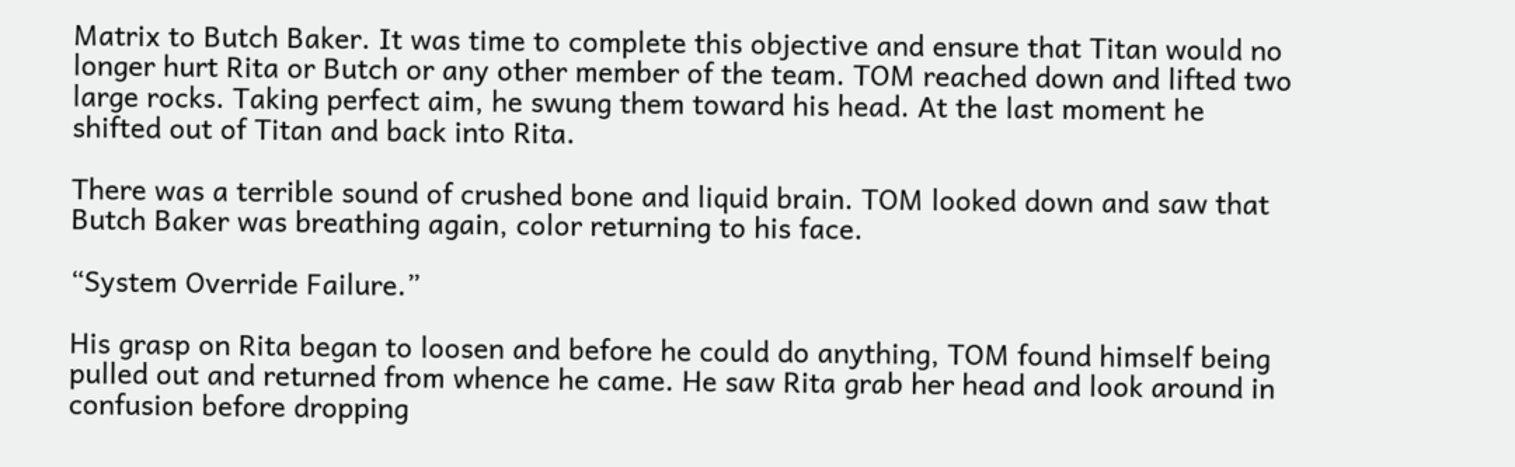Matrix to Butch Baker. It was time to complete this objective and ensure that Titan would no longer hurt Rita or Butch or any other member of the team. TOM reached down and lifted two large rocks. Taking perfect aim, he swung them toward his head. At the last moment he shifted out of Titan and back into Rita.

There was a terrible sound of crushed bone and liquid brain. TOM looked down and saw that Butch Baker was breathing again, color returning to his face.

“System Override Failure.”

His grasp on Rita began to loosen and before he could do anything, TOM found himself being pulled out and returned from whence he came. He saw Rita grab her head and look around in confusion before dropping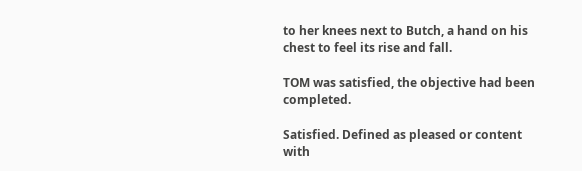to her knees next to Butch, a hand on his chest to feel its rise and fall.

TOM was satisfied, the objective had been completed.

Satisfied. Defined as pleased or content with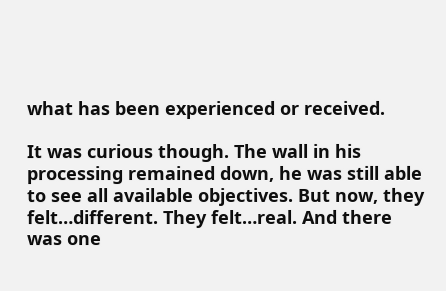what has been experienced or received.

It was curious though. The wall in his processing remained down, he was still able to see all available objectives. But now, they felt…different. They felt…real. And there was one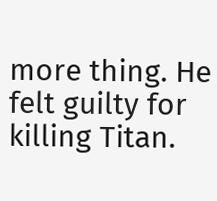more thing. He felt guilty for killing Titan.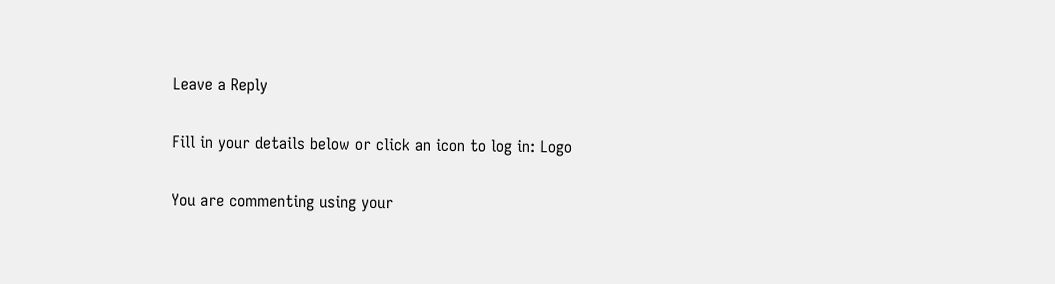Leave a Reply

Fill in your details below or click an icon to log in: Logo

You are commenting using your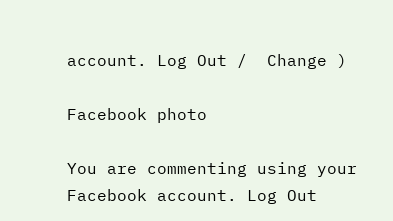account. Log Out /  Change )

Facebook photo

You are commenting using your Facebook account. Log Out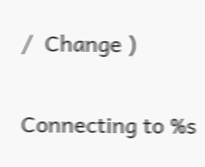/  Change )

Connecting to %s